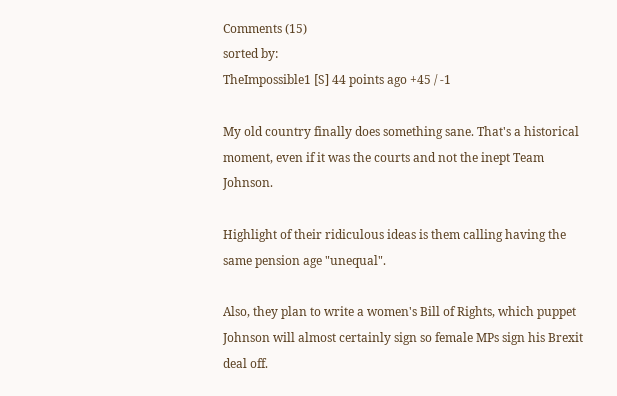Comments (15)
sorted by:
TheImpossible1 [S] 44 points ago +45 / -1

My old country finally does something sane. That's a historical moment, even if it was the courts and not the inept Team Johnson.

Highlight of their ridiculous ideas is them calling having the same pension age "unequal".

Also, they plan to write a women's Bill of Rights, which puppet Johnson will almost certainly sign so female MPs sign his Brexit deal off.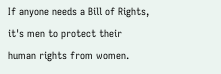If anyone needs a Bill of Rights, it's men to protect their human rights from women.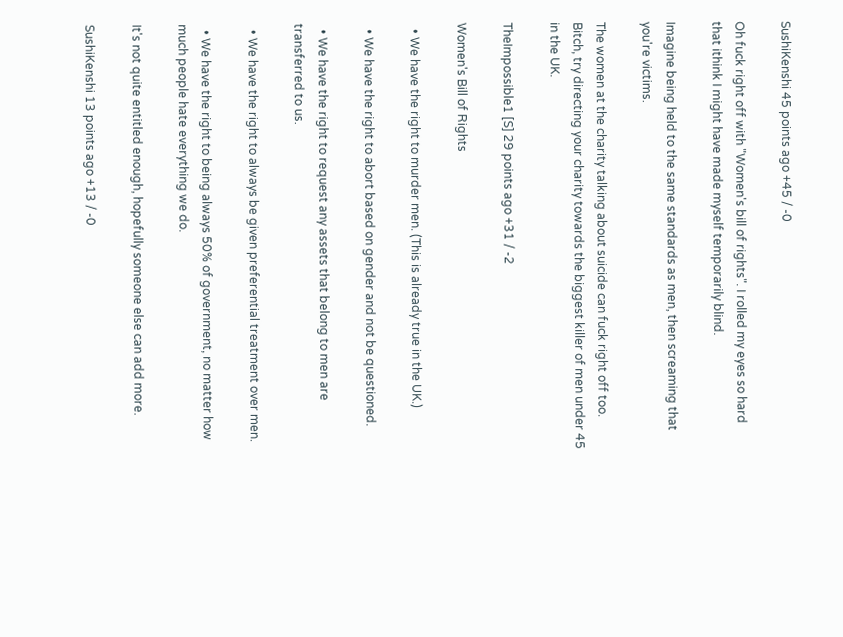SushiKenshi 45 points ago +45 / -0

Oh fuck right off with "Women's bill of rights". I rolled my eyes so hard that ithink I might have made myself temporarily blind.

Imagine being held to the same standards as men, then screaming that you're victims.

The women at the charity talking about suicide can fuck right off too. Bitch, try directing your charity towards the biggest killer of men under 45 in the UK.

TheImpossible1 [S] 29 points ago +31 / -2

Women's Bill of Rights

  • We have the right to murder men. (This is already true in the UK.)

  • We have the right to abort based on gender and not be questioned.

  • We have the right to request any assets that belong to men are transferred to us.

  • We have the right to always be given preferential treatment over men.

  • We have the right to being always 50% of government, no matter how much people hate everything we do.

It's not quite entitled enough, hopefully someone else can add more.

SushiKenshi 13 points ago +13 / -0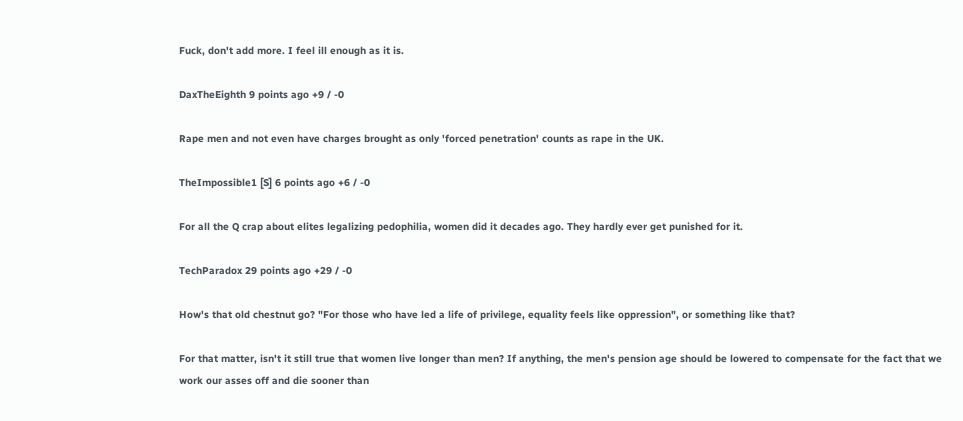Fuck, don't add more. I feel ill enough as it is.

DaxTheEighth 9 points ago +9 / -0

Rape men and not even have charges brought as only 'forced penetration' counts as rape in the UK.

TheImpossible1 [S] 6 points ago +6 / -0

For all the Q crap about elites legalizing pedophilia, women did it decades ago. They hardly ever get punished for it.

TechParadox 29 points ago +29 / -0

How's that old chestnut go? "For those who have led a life of privilege, equality feels like oppression", or something like that?

For that matter, isn't it still true that women live longer than men? If anything, the men's pension age should be lowered to compensate for the fact that we work our asses off and die sooner than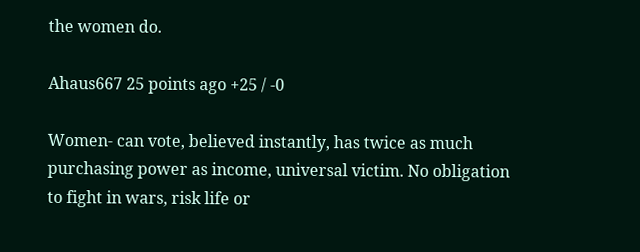the women do.

Ahaus667 25 points ago +25 / -0

Women- can vote, believed instantly, has twice as much purchasing power as income, universal victim. No obligation to fight in wars, risk life or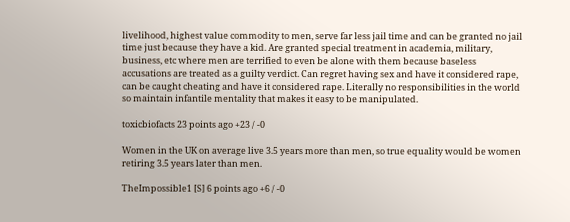livelihood, highest value commodity to men, serve far less jail time and can be granted no jail time just because they have a kid. Are granted special treatment in academia, military, business, etc where men are terrified to even be alone with them because baseless accusations are treated as a guilty verdict. Can regret having sex and have it considered rape, can be caught cheating and have it considered rape. Literally no responsibilities in the world so maintain infantile mentality that makes it easy to be manipulated.

toxicbiofacts 23 points ago +23 / -0

Women in the UK on average live 3.5 years more than men, so true equality would be women retiring 3.5 years later than men.

TheImpossible1 [S] 6 points ago +6 / -0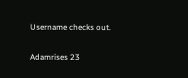Username checks out.

Adamrises 23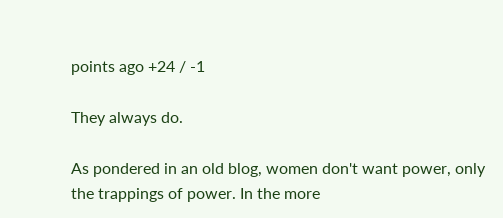points ago +24 / -1

They always do.

As pondered in an old blog, women don't want power, only the trappings of power. In the more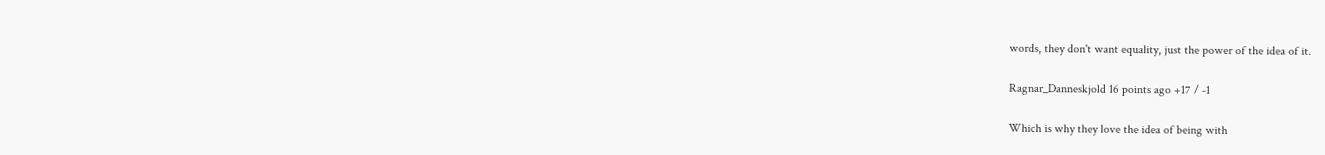words, they don't want equality, just the power of the idea of it.

Ragnar_Danneskjold 16 points ago +17 / -1

Which is why they love the idea of being with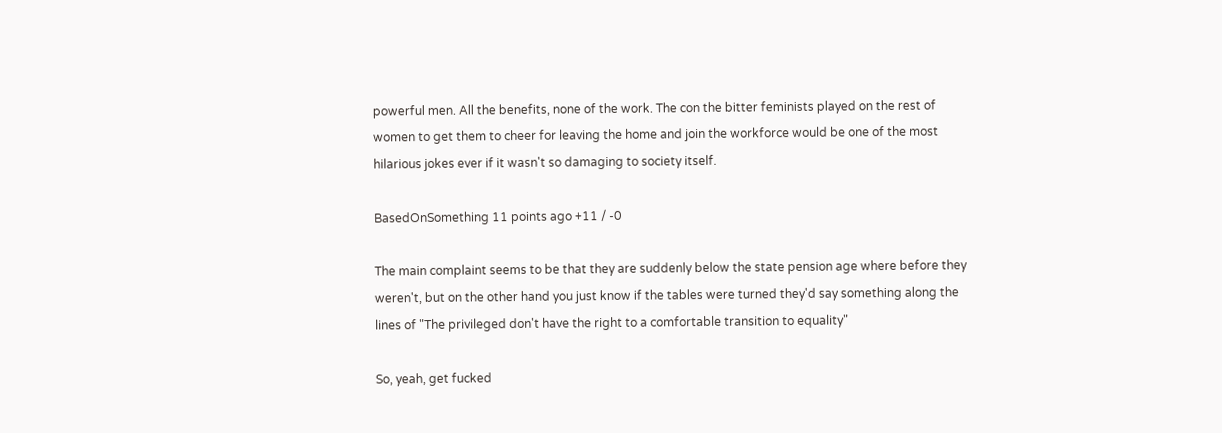powerful men. All the benefits, none of the work. The con the bitter feminists played on the rest of women to get them to cheer for leaving the home and join the workforce would be one of the most hilarious jokes ever if it wasn't so damaging to society itself.

BasedOnSomething 11 points ago +11 / -0

The main complaint seems to be that they are suddenly below the state pension age where before they weren't, but on the other hand you just know if the tables were turned they'd say something along the lines of "The privileged don't have the right to a comfortable transition to equality"

So, yeah, get fucked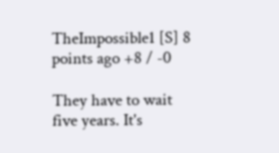TheImpossible1 [S] 8 points ago +8 / -0

They have to wait five years. It's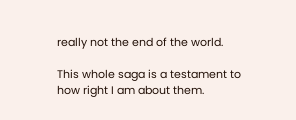really not the end of the world.

This whole saga is a testament to how right I am about them.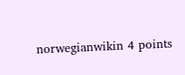norwegianwikin 4 points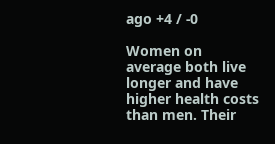ago +4 / -0

Women on average both live longer and have higher health costs than men. Their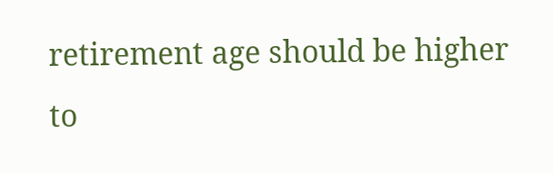retirement age should be higher to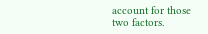account for those two factors.